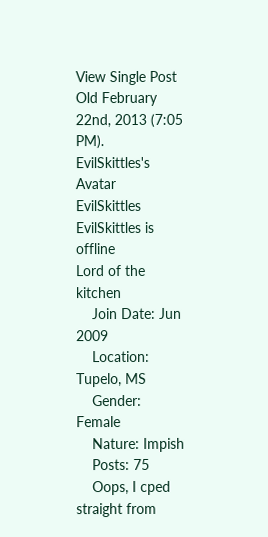View Single Post
Old February 22nd, 2013 (7:05 PM).
EvilSkittles's Avatar
EvilSkittles EvilSkittles is offline
Lord of the kitchen
    Join Date: Jun 2009
    Location: Tupelo, MS
    Gender: Female
    Nature: Impish
    Posts: 75
    Oops, I cped straight from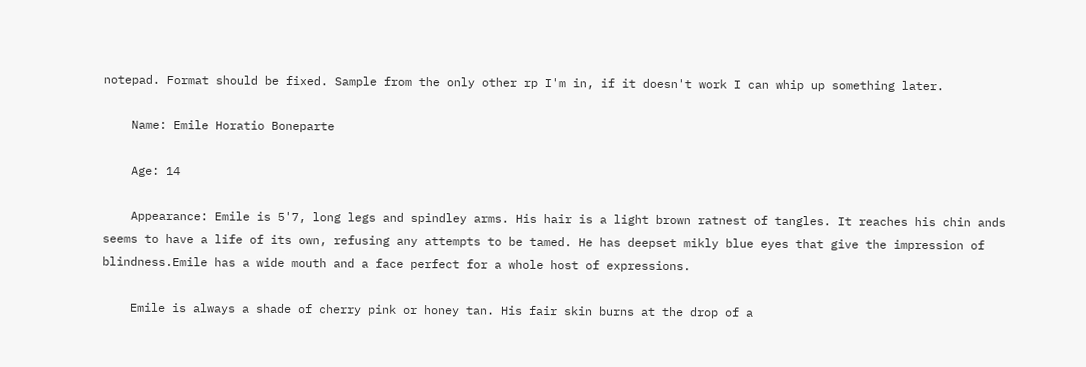notepad. Format should be fixed. Sample from the only other rp I'm in, if it doesn't work I can whip up something later.

    Name: Emile Horatio Boneparte

    Age: 14

    Appearance: Emile is 5'7, long legs and spindley arms. His hair is a light brown ratnest of tangles. It reaches his chin ands seems to have a life of its own, refusing any attempts to be tamed. He has deepset mikly blue eyes that give the impression of blindness.Emile has a wide mouth and a face perfect for a whole host of expressions.

    Emile is always a shade of cherry pink or honey tan. His fair skin burns at the drop of a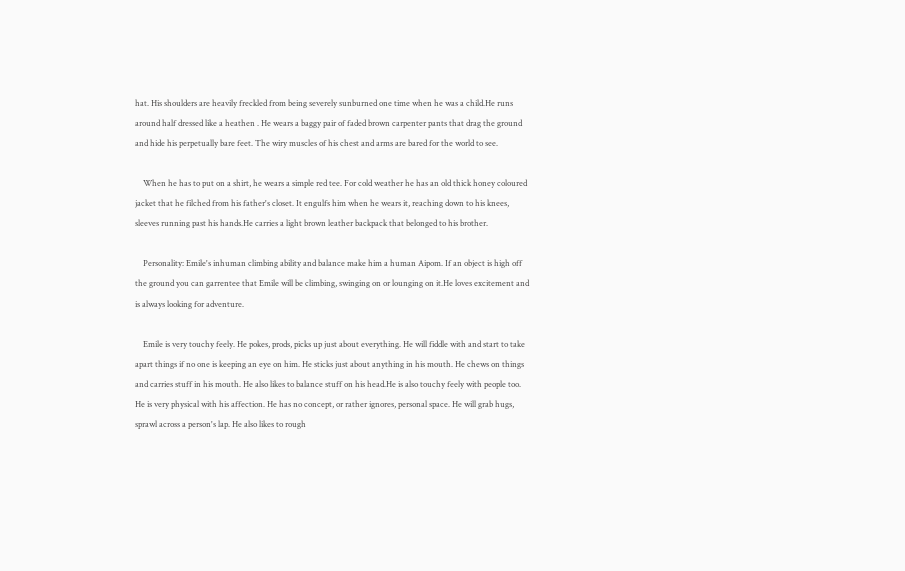hat. His shoulders are heavily freckled from being severely sunburned one time when he was a child.He runs around half dressed like a heathen . He wears a baggy pair of faded brown carpenter pants that drag the ground and hide his perpetually bare feet. The wiry muscles of his chest and arms are bared for the world to see.

    When he has to put on a shirt, he wears a simple red tee. For cold weather he has an old thick honey coloured jacket that he filched from his father's closet. It engulfs him when he wears it, reaching down to his knees, sleeves running past his hands.He carries a light brown leather backpack that belonged to his brother.

    Personality: Emile's inhuman climbing ability and balance make him a human Aipom. If an object is high off the ground you can garrentee that Emile will be climbing, swinging on or lounging on it.He loves excitement and is always looking for adventure.

    Emile is very touchy feely. He pokes, prods, picks up just about everything. He will fiddle with and start to take apart things if no one is keeping an eye on him. He sticks just about anything in his mouth. He chews on things and carries stuff in his mouth. He also likes to balance stuff on his head.He is also touchy feely with people too. He is very physical with his affection. He has no concept, or rather ignores, personal space. He will grab hugs, sprawl across a person's lap. He also likes to rough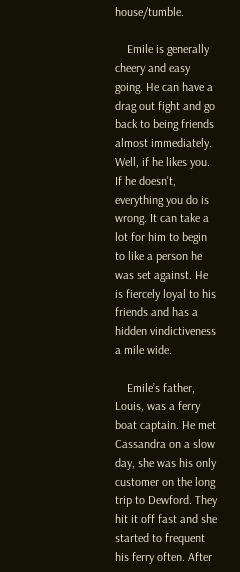house/tumble.

    Emile is generally cheery and easy going. He can have a drag out fight and go back to being friends almost immediately. Well, if he likes you. If he doesn't, everything you do is wrong. It can take a lot for him to begin to like a person he was set against. He is fiercely loyal to his friends and has a hidden vindictiveness a mile wide.

    Emile’s father, Louis, was a ferry boat captain. He met Cassandra on a slow day, she was his only customer on the long trip to Dewford. They hit it off fast and she started to frequent his ferry often. After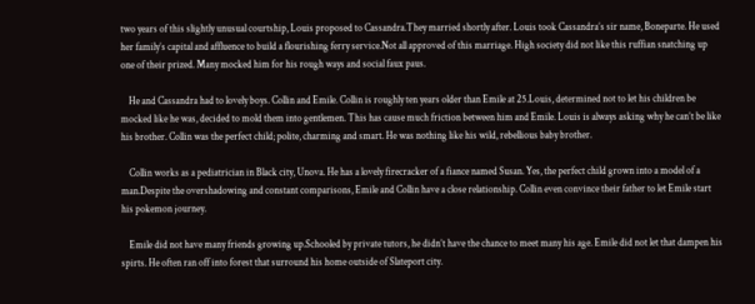two years of this slightly unusual courtship, Louis proposed to Cassandra.They married shortly after. Louis took Cassandra’s sir name, Boneparte. He used her family’s capital and affluence to build a flourishing ferry service.Not all approved of this marriage. High society did not like this ruffian snatching up one of their prized. Many mocked him for his rough ways and social faux paus.

    He and Cassandra had to lovely boys. Collin and Emile. Collin is roughly ten years older than Emile at 25.Louis, determined not to let his children be mocked like he was, decided to mold them into gentlemen. This has cause much friction between him and Emile. Louis is always asking why he can’t be like his brother. Collin was the perfect child; polite, charming and smart. He was nothing like his wild, rebellious baby brother.

    Collin works as a pediatrician in Black city, Unova. He has a lovely firecracker of a fiance named Susan. Yes, the perfect child grown into a model of a man.Despite the overshadowing and constant comparisons, Emile and Collin have a close relationship. Collin even convince their father to let Emile start his pokemon journey.

    Emile did not have many friends growing up.Schooled by private tutors, he didn’t have the chance to meet many his age. Emile did not let that dampen his spirts. He often ran off into forest that surround his home outside of Slateport city.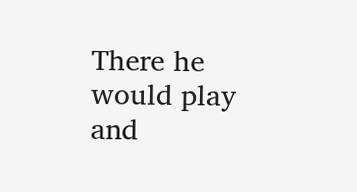There he would play and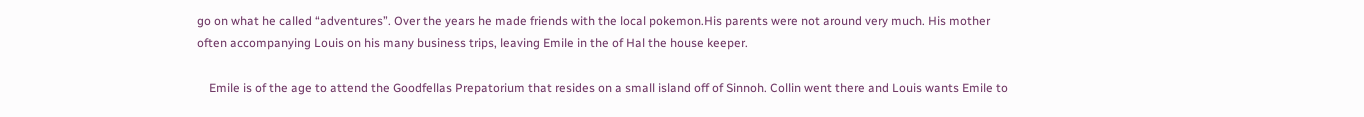go on what he called “adventures”. Over the years he made friends with the local pokemon.His parents were not around very much. His mother often accompanying Louis on his many business trips, leaving Emile in the of Hal the house keeper.

    Emile is of the age to attend the Goodfellas Prepatorium that resides on a small island off of Sinnoh. Collin went there and Louis wants Emile to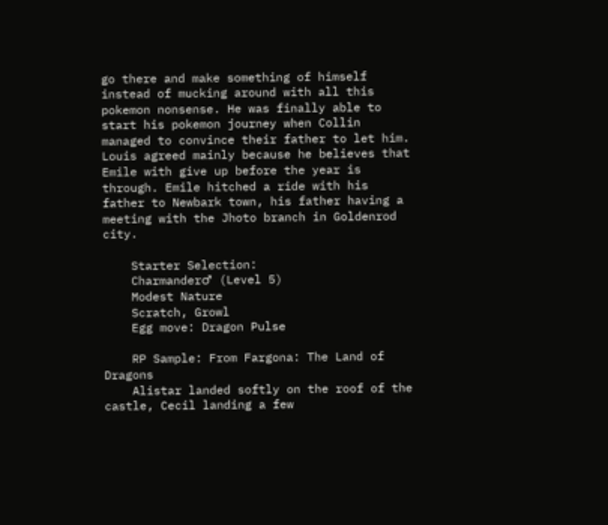go there and make something of himself instead of mucking around with all this pokemon nonsense. He was finally able to start his pokemon journey when Collin managed to convince their father to let him. Louis agreed mainly because he believes that Emile with give up before the year is through. Emile hitched a ride with his father to Newbark town, his father having a meeting with the Jhoto branch in Goldenrod city.

    Starter Selection:
    Charmander♂ (Level 5)
    Modest Nature
    Scratch, Growl
    Egg move: Dragon Pulse

    RP Sample: From Fargona: The Land of Dragons
    Alistar landed softly on the roof of the castle, Cecil landing a few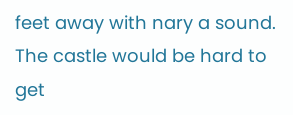feet away with nary a sound. The castle would be hard to get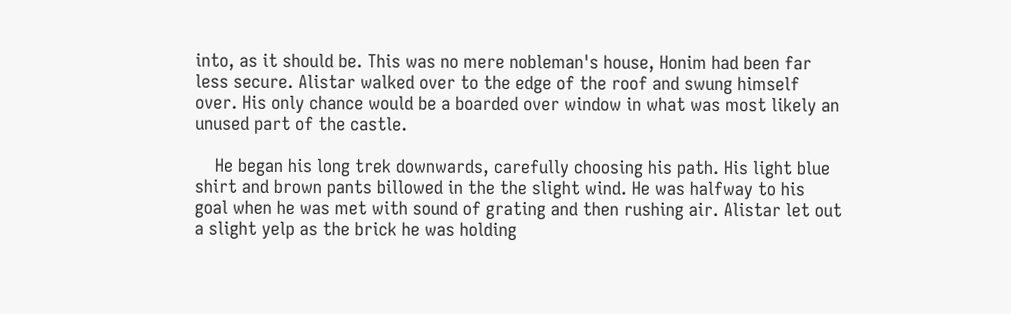into, as it should be. This was no mere nobleman's house, Honim had been far less secure. Alistar walked over to the edge of the roof and swung himself over. His only chance would be a boarded over window in what was most likely an unused part of the castle.

    He began his long trek downwards, carefully choosing his path. His light blue shirt and brown pants billowed in the the slight wind. He was halfway to his goal when he was met with sound of grating and then rushing air. Alistar let out a slight yelp as the brick he was holding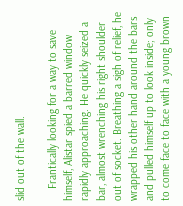slid out of the wall.

    Frantically looking for a way to save himself, Alistar spied a barred window rapidly approaching. He quickly seized a bar, almost wrenching his right shoulder out of socket. Breathing a sigh of relief, he wrapped his other hand around the bars and pulled himself up to look inside; only to come face to face with a young brown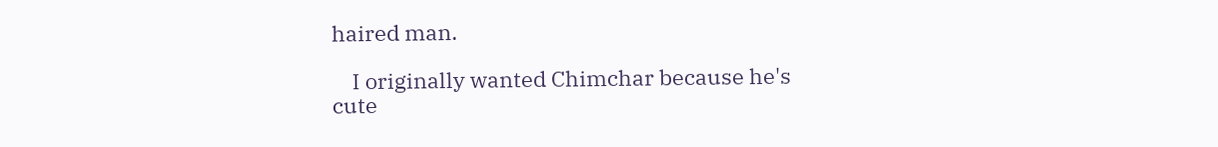haired man.

    I originally wanted Chimchar because he's cute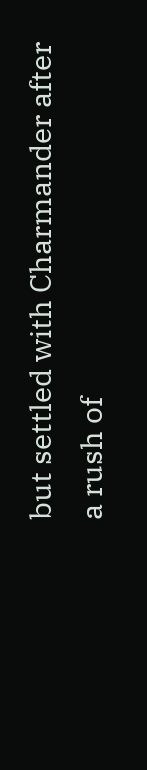but settled with Charmander after a rush of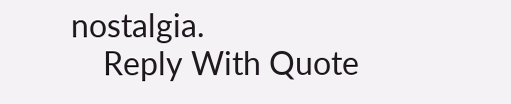nostalgia.
    Reply With Quote